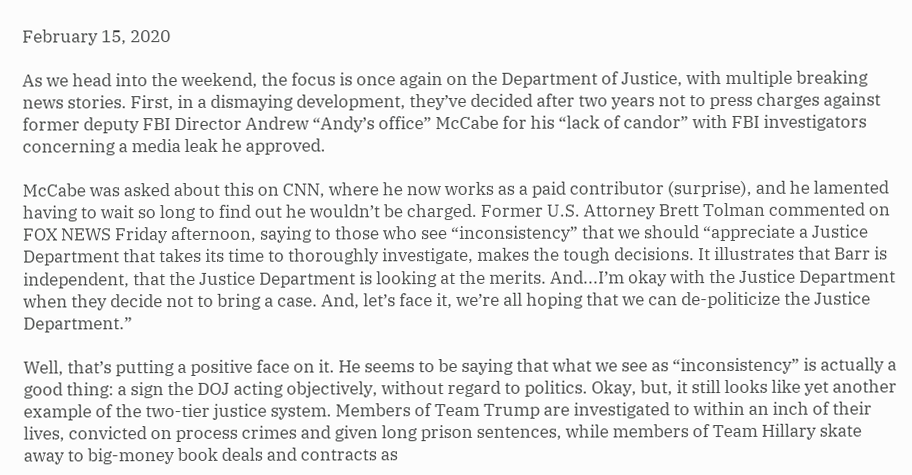February 15, 2020

As we head into the weekend, the focus is once again on the Department of Justice, with multiple breaking news stories. First, in a dismaying development, they’ve decided after two years not to press charges against former deputy FBI Director Andrew “Andy’s office” McCabe for his “lack of candor” with FBI investigators concerning a media leak he approved.

McCabe was asked about this on CNN, where he now works as a paid contributor (surprise), and he lamented having to wait so long to find out he wouldn’t be charged. Former U.S. Attorney Brett Tolman commented on FOX NEWS Friday afternoon, saying to those who see “inconsistency” that we should “appreciate a Justice Department that takes its time to thoroughly investigate, makes the tough decisions. It illustrates that Barr is independent, that the Justice Department is looking at the merits. And...I’m okay with the Justice Department when they decide not to bring a case. And, let’s face it, we’re all hoping that we can de-politicize the Justice Department.”

Well, that’s putting a positive face on it. He seems to be saying that what we see as “inconsistency” is actually a good thing: a sign the DOJ acting objectively, without regard to politics. Okay, but, it still looks like yet another example of the two-tier justice system. Members of Team Trump are investigated to within an inch of their lives, convicted on process crimes and given long prison sentences, while members of Team Hillary skate away to big-money book deals and contracts as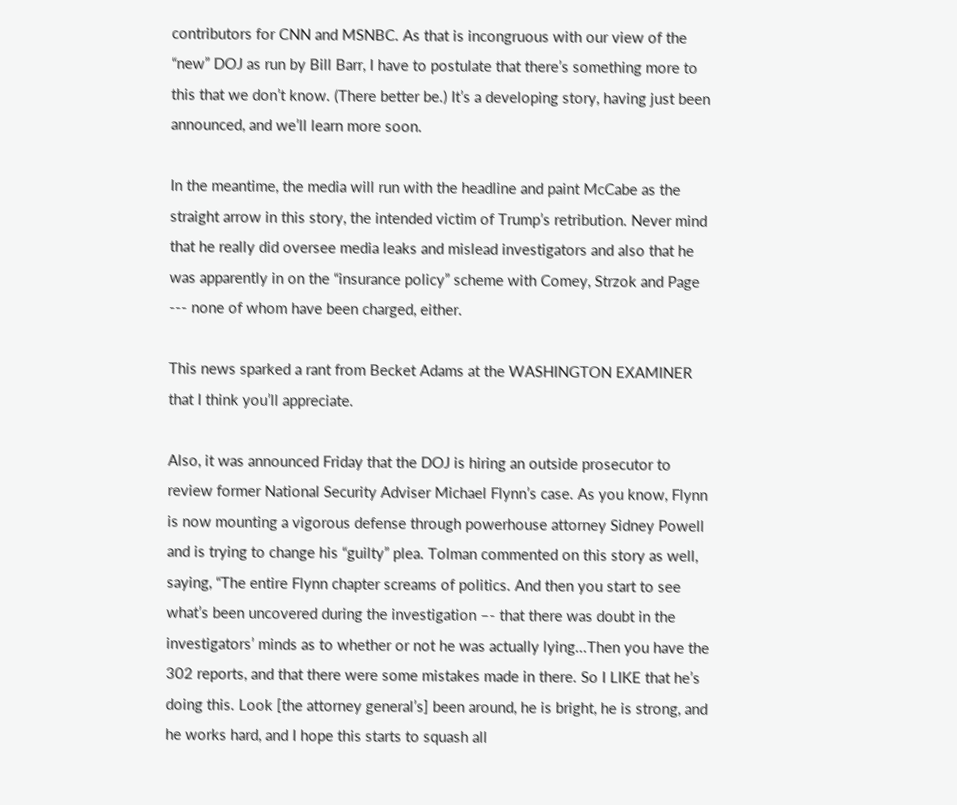contributors for CNN and MSNBC. As that is incongruous with our view of the “new” DOJ as run by Bill Barr, I have to postulate that there’s something more to this that we don’t know. (There better be.) It’s a developing story, having just been announced, and we’ll learn more soon.

In the meantime, the media will run with the headline and paint McCabe as the straight arrow in this story, the intended victim of Trump’s retribution. Never mind that he really did oversee media leaks and mislead investigators and also that he was apparently in on the “insurance policy” scheme with Comey, Strzok and Page --- none of whom have been charged, either.

This news sparked a rant from Becket Adams at the WASHINGTON EXAMINER that I think you’ll appreciate.

Also, it was announced Friday that the DOJ is hiring an outside prosecutor to review former National Security Adviser Michael Flynn’s case. As you know, Flynn is now mounting a vigorous defense through powerhouse attorney Sidney Powell and is trying to change his “guilty” plea. Tolman commented on this story as well, saying, “The entire Flynn chapter screams of politics. And then you start to see what’s been uncovered during the investigation –- that there was doubt in the investigators’ minds as to whether or not he was actually lying...Then you have the 302 reports, and that there were some mistakes made in there. So I LIKE that he’s doing this. Look [the attorney general’s] been around, he is bright, he is strong, and he works hard, and I hope this starts to squash all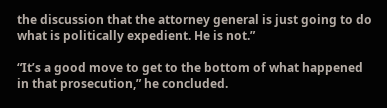the discussion that the attorney general is just going to do what is politically expedient. He is not.”

“It’s a good move to get to the bottom of what happened in that prosecution,” he concluded.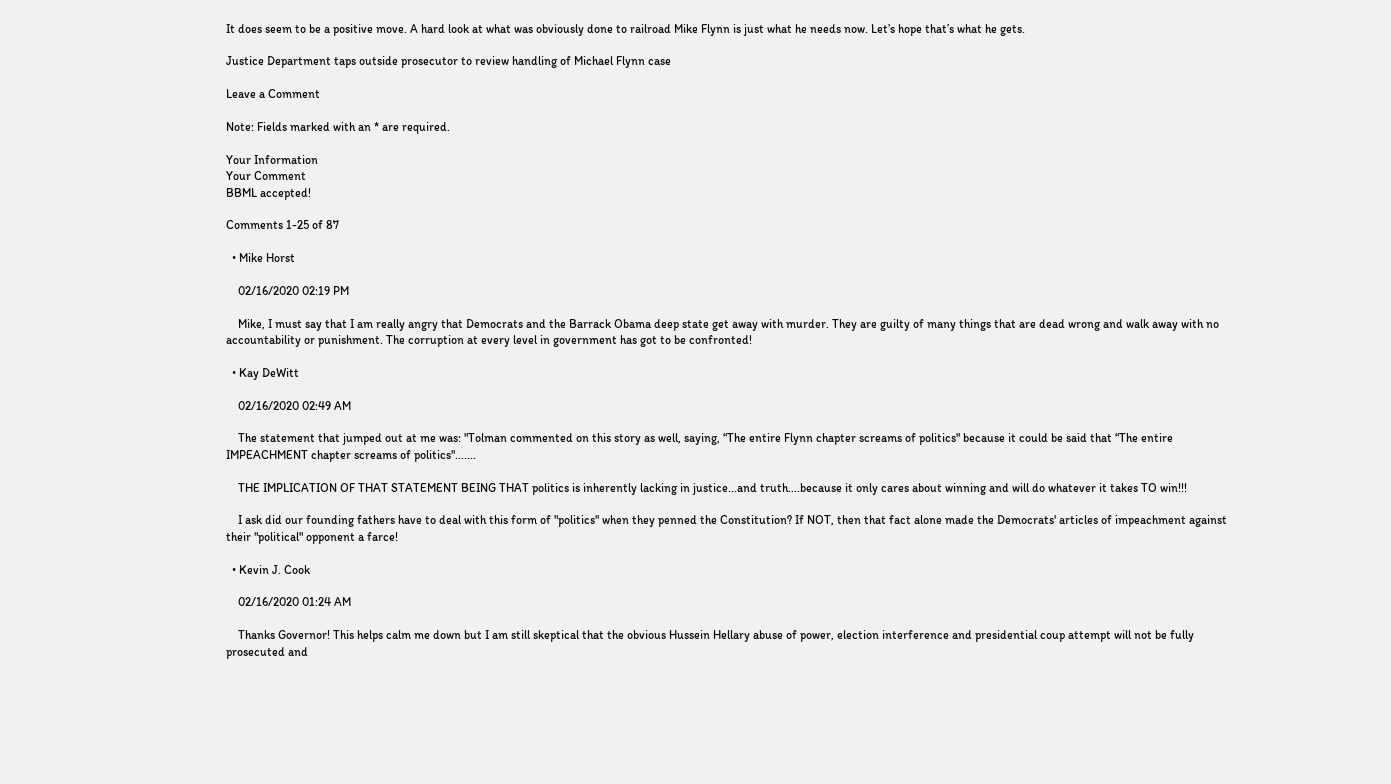It does seem to be a positive move. A hard look at what was obviously done to railroad Mike Flynn is just what he needs now. Let’s hope that’s what he gets.

Justice Department taps outside prosecutor to review handling of Michael Flynn case

Leave a Comment

Note: Fields marked with an * are required.

Your Information
Your Comment
BBML accepted!

Comments 1-25 of 87

  • Mike Horst

    02/16/2020 02:19 PM

    Mike, I must say that I am really angry that Democrats and the Barrack Obama deep state get away with murder. They are guilty of many things that are dead wrong and walk away with no accountability or punishment. The corruption at every level in government has got to be confronted!

  • Kay DeWitt

    02/16/2020 02:49 AM

    The statement that jumped out at me was: "Tolman commented on this story as well, saying, “The entire Flynn chapter screams of politics" because it could be said that “The entire IMPEACHMENT chapter screams of politics".......

    THE IMPLICATION OF THAT STATEMENT BEING THAT politics is inherently lacking in justice...and truth....because it only cares about winning and will do whatever it takes TO win!!!

    I ask did our founding fathers have to deal with this form of "politics" when they penned the Constitution? If NOT, then that fact alone made the Democrats' articles of impeachment against their "political" opponent a farce!

  • Kevin J. Cook

    02/16/2020 01:24 AM

    Thanks Governor! This helps calm me down but I am still skeptical that the obvious Hussein Hellary abuse of power, election interference and presidential coup attempt will not be fully prosecuted and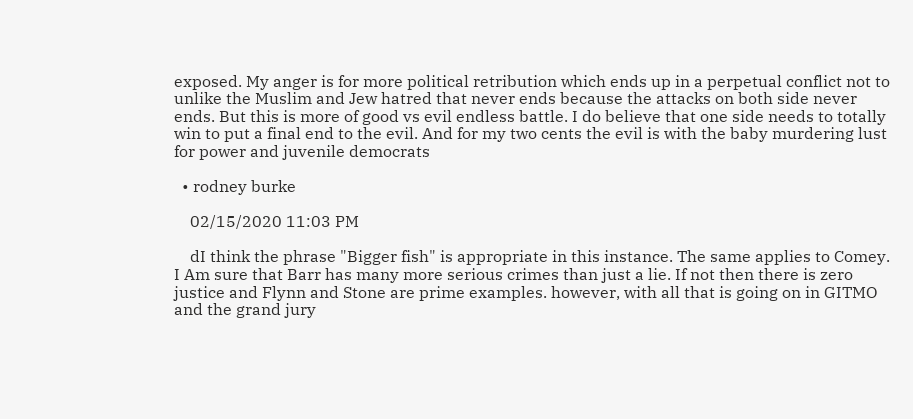exposed. My anger is for more political retribution which ends up in a perpetual conflict not to unlike the Muslim and Jew hatred that never ends because the attacks on both side never ends. But this is more of good vs evil endless battle. I do believe that one side needs to totally win to put a final end to the evil. And for my two cents the evil is with the baby murdering lust for power and juvenile democrats

  • rodney burke

    02/15/2020 11:03 PM

    dI think the phrase "Bigger fish" is appropriate in this instance. The same applies to Comey. I Am sure that Barr has many more serious crimes than just a lie. If not then there is zero justice and Flynn and Stone are prime examples. however, with all that is going on in GITMO and the grand jury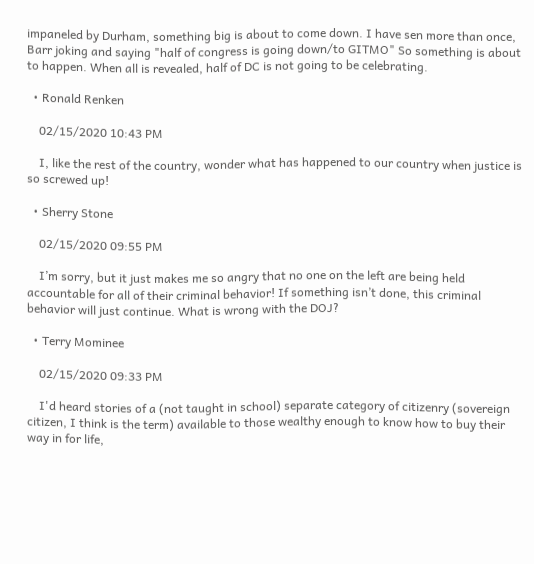impaneled by Durham, something big is about to come down. I have sen more than once, Barr joking and saying "half of congress is going down/to GITMO" So something is about to happen. When all is revealed, half of DC is not going to be celebrating.

  • Ronald Renken

    02/15/2020 10:43 PM

    I, like the rest of the country, wonder what has happened to our country when justice is so screwed up!

  • Sherry Stone

    02/15/2020 09:55 PM

    I’m sorry, but it just makes me so angry that no one on the left are being held accountable for all of their criminal behavior! If something isn’t done, this criminal behavior will just continue. What is wrong with the DOJ?

  • Terry Mominee

    02/15/2020 09:33 PM

    I'd heard stories of a (not taught in school) separate category of citizenry (sovereign citizen, I think is the term) available to those wealthy enough to know how to buy their way in for life,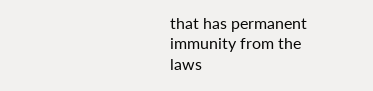that has permanent immunity from the laws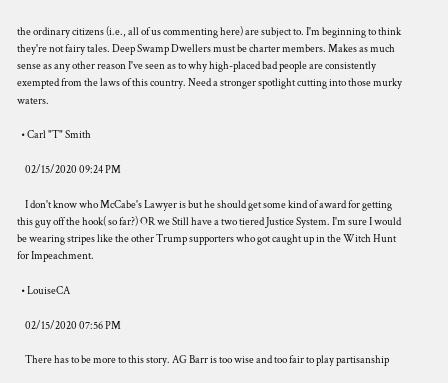the ordinary citizens (i.e., all of us commenting here) are subject to. I'm beginning to think they're not fairy tales. Deep Swamp Dwellers must be charter members. Makes as much sense as any other reason I've seen as to why high-placed bad people are consistently exempted from the laws of this country. Need a stronger spotlight cutting into those murky waters.

  • Carl "T" Smith

    02/15/2020 09:24 PM

    I don't know who McCabe's Lawyer is but he should get some kind of award for getting this guy off the hook( so far?) OR we Still have a two tiered Justice System. I'm sure I would be wearing stripes like the other Trump supporters who got caught up in the Witch Hunt for Impeachment.

  • LouiseCA

    02/15/2020 07:56 PM

    There has to be more to this story. AG Barr is too wise and too fair to play partisanship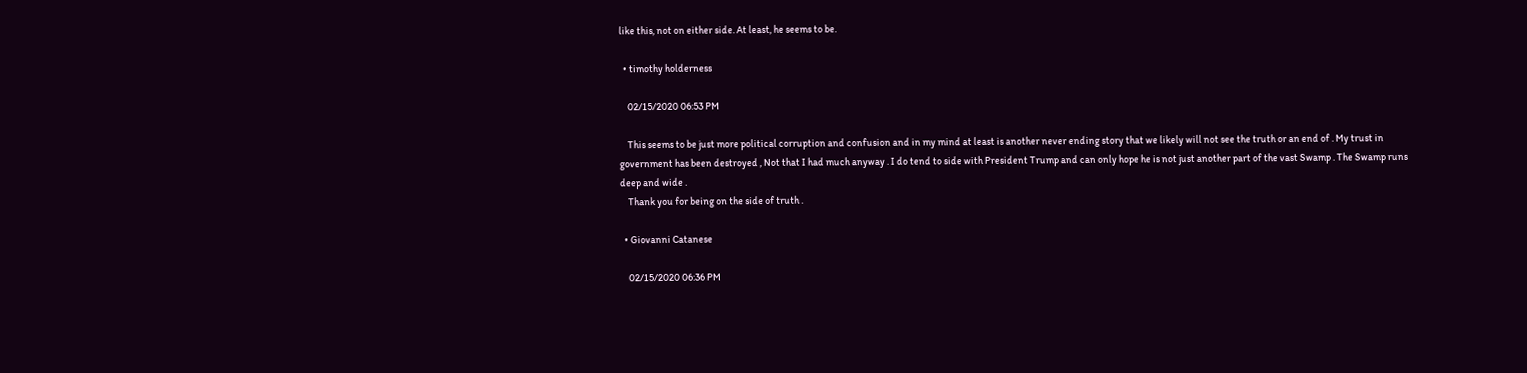like this, not on either side. At least, he seems to be.

  • timothy holderness

    02/15/2020 06:53 PM

    This seems to be just more political corruption and confusion and in my mind at least is another never ending story that we likely will not see the truth or an end of . My trust in government has been destroyed , Not that I had much anyway . I do tend to side with President Trump and can only hope he is not just another part of the vast Swamp . The Swamp runs deep and wide .
    Thank you for being on the side of truth .

  • Giovanni Catanese

    02/15/2020 06:36 PM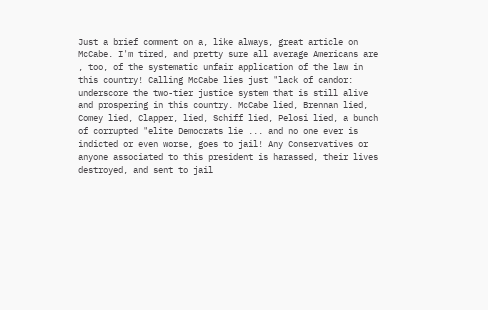Just a brief comment on a, like always, great article on McCabe. I'm tired, and pretty sure all average Americans are , too, of the systematic unfair application of the law in this country! Calling McCabe lies just "lack of candor: underscore the two-tier justice system that is still alive and prospering in this country. McCabe lied, Brennan lied, Comey lied, Clapper, lied, Schiff lied, Pelosi lied, a bunch of corrupted "elite Democrats lie ... and no one ever is indicted or even worse, goes to jail! Any Conservatives or anyone associated to this president is harassed, their lives destroyed, and sent to jail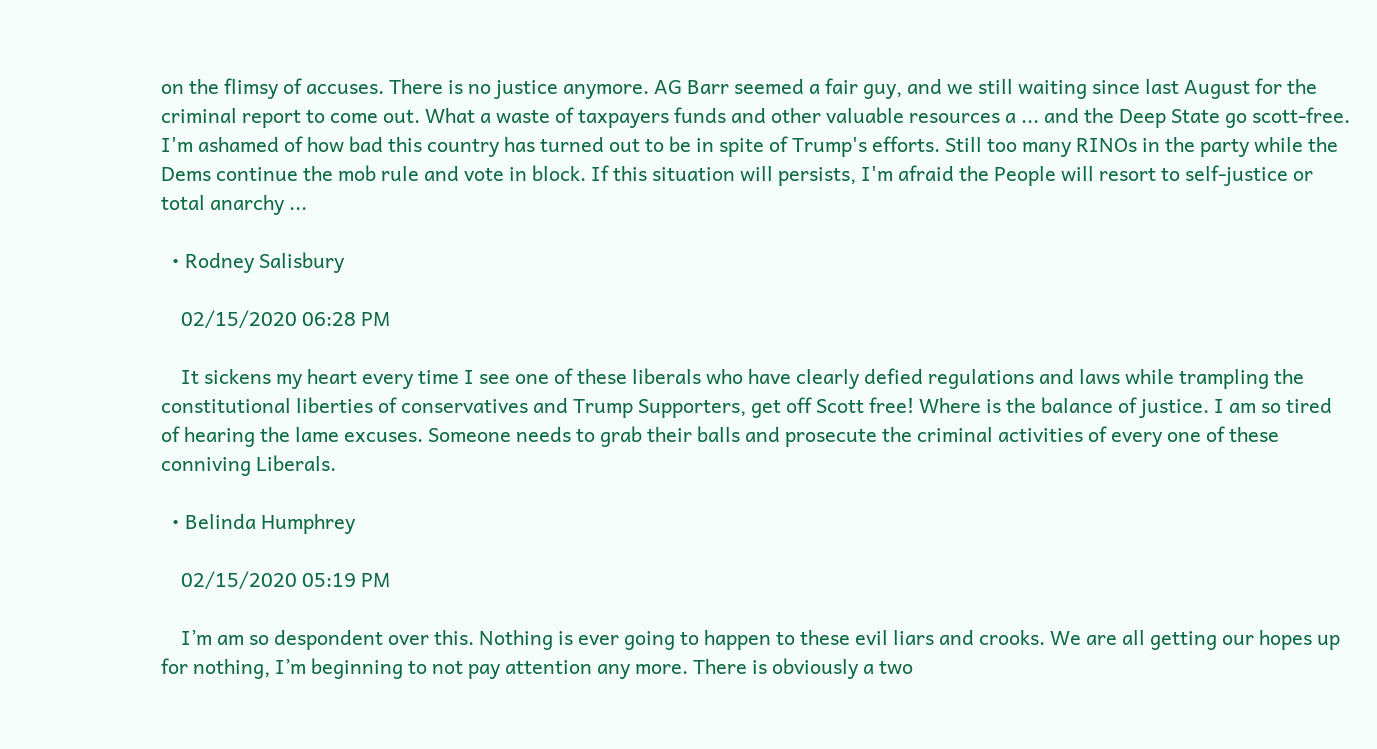on the flimsy of accuses. There is no justice anymore. AG Barr seemed a fair guy, and we still waiting since last August for the criminal report to come out. What a waste of taxpayers funds and other valuable resources a ... and the Deep State go scott-free. I'm ashamed of how bad this country has turned out to be in spite of Trump's efforts. Still too many RINOs in the party while the Dems continue the mob rule and vote in block. If this situation will persists, I'm afraid the People will resort to self-justice or total anarchy ...

  • Rodney Salisbury

    02/15/2020 06:28 PM

    It sickens my heart every time I see one of these liberals who have clearly defied regulations and laws while trampling the constitutional liberties of conservatives and Trump Supporters, get off Scott free! Where is the balance of justice. I am so tired of hearing the lame excuses. Someone needs to grab their balls and prosecute the criminal activities of every one of these conniving Liberals.

  • Belinda Humphrey

    02/15/2020 05:19 PM

    I’m am so despondent over this. Nothing is ever going to happen to these evil liars and crooks. We are all getting our hopes up for nothing, I’m beginning to not pay attention any more. There is obviously a two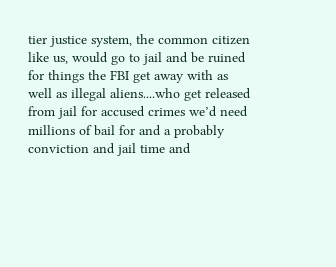tier justice system, the common citizen like us, would go to jail and be ruined for things the FBI get away with as well as illegal aliens....who get released from jail for accused crimes we’d need millions of bail for and a probably conviction and jail time and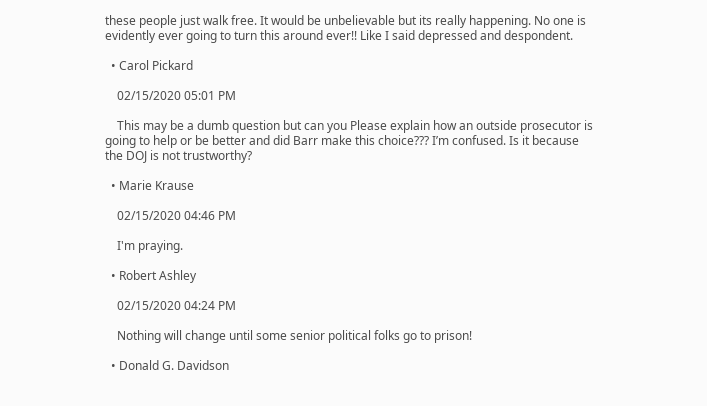these people just walk free. It would be unbelievable but its really happening. No one is evidently ever going to turn this around ever!! Like I said depressed and despondent.

  • Carol Pickard

    02/15/2020 05:01 PM

    This may be a dumb question but can you Please explain how an outside prosecutor is going to help or be better and did Barr make this choice??? I’m confused. Is it because the DOJ is not trustworthy?

  • Marie Krause

    02/15/2020 04:46 PM

    I'm praying.

  • Robert Ashley

    02/15/2020 04:24 PM

    Nothing will change until some senior political folks go to prison!

  • Donald G. Davidson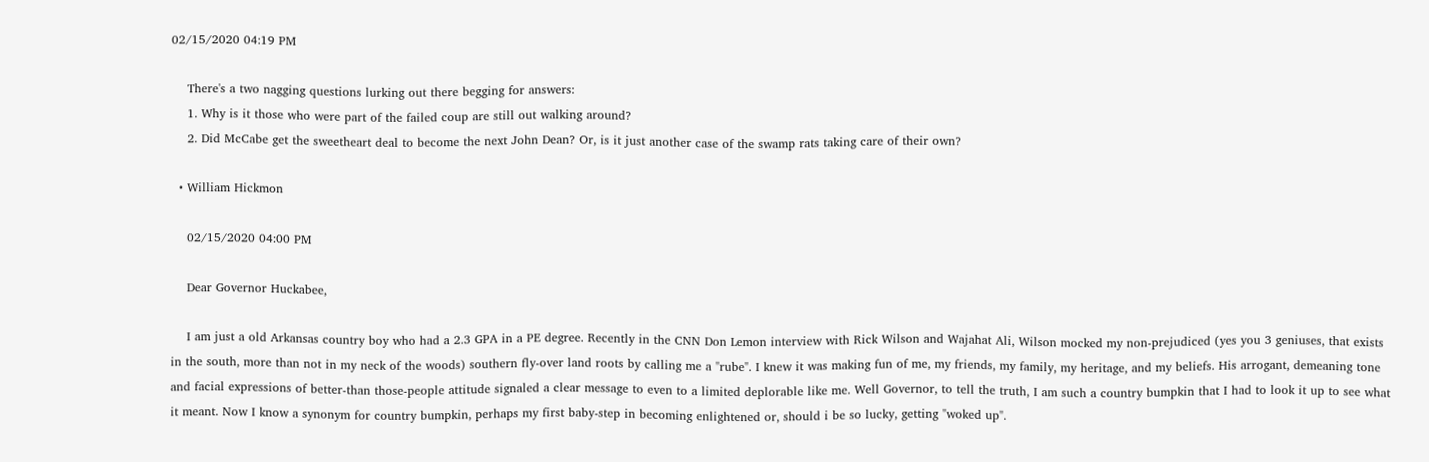02/15/2020 04:19 PM

    There's a two nagging questions lurking out there begging for answers:
    1. Why is it those who were part of the failed coup are still out walking around?
    2. Did McCabe get the sweetheart deal to become the next John Dean? Or, is it just another case of the swamp rats taking care of their own?

  • William Hickmon

    02/15/2020 04:00 PM

    Dear Governor Huckabee,

    I am just a old Arkansas country boy who had a 2.3 GPA in a PE degree. Recently in the CNN Don Lemon interview with Rick Wilson and Wajahat Ali, Wilson mocked my non-prejudiced (yes you 3 geniuses, that exists in the south, more than not in my neck of the woods) southern fly-over land roots by calling me a "rube". I knew it was making fun of me, my friends, my family, my heritage, and my beliefs. His arrogant, demeaning tone and facial expressions of better-than those-people attitude signaled a clear message to even to a limited deplorable like me. Well Governor, to tell the truth, I am such a country bumpkin that I had to look it up to see what it meant. Now I know a synonym for country bumpkin, perhaps my first baby-step in becoming enlightened or, should i be so lucky, getting "woked up".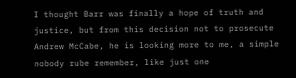I thought Barr was finally a hope of truth and justice, but from this decision not to prosecute Andrew McCabe, he is looking more to me, a simple nobody rube remember, like just one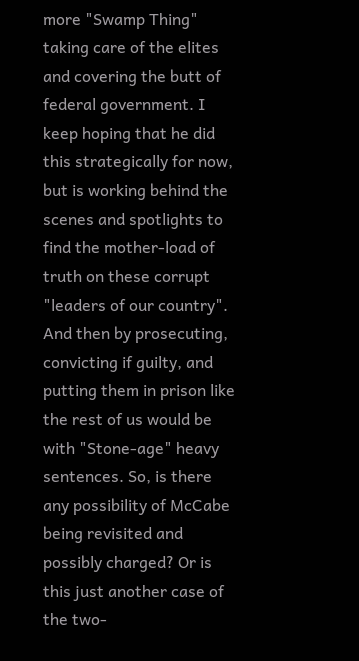more "Swamp Thing" taking care of the elites and covering the butt of federal government. I keep hoping that he did this strategically for now, but is working behind the scenes and spotlights to find the mother-load of truth on these corrupt "leaders of our country". And then by prosecuting, convicting if guilty, and putting them in prison like the rest of us would be with "Stone-age" heavy sentences. So, is there any possibility of McCabe being revisited and possibly charged? Or is this just another case of the two-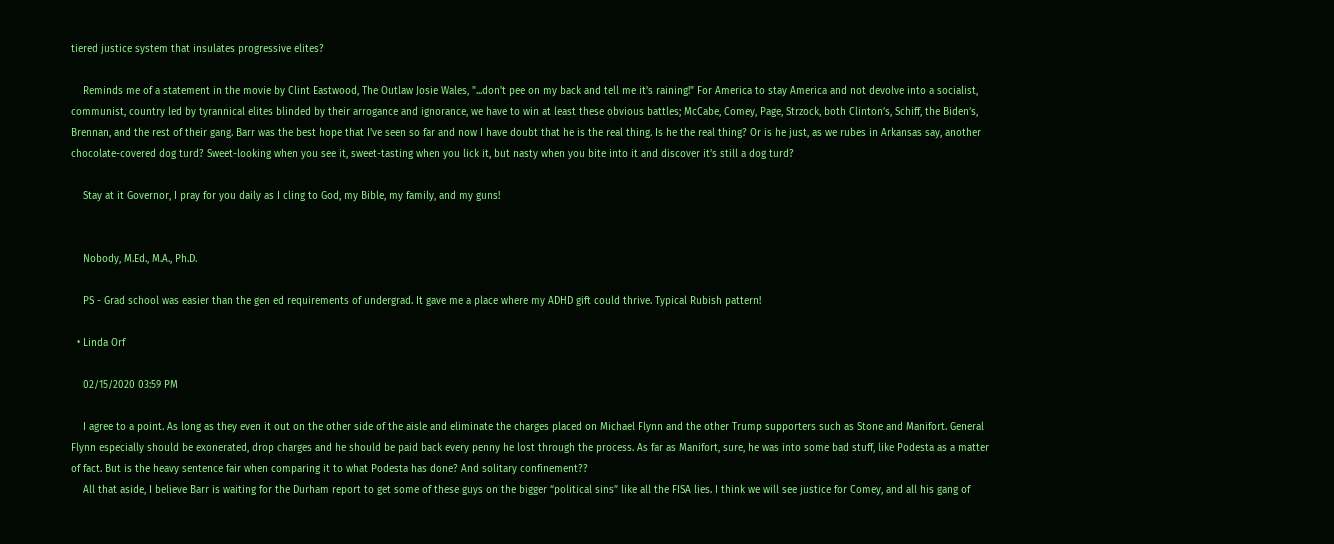tiered justice system that insulates progressive elites?

    Reminds me of a statement in the movie by Clint Eastwood, The Outlaw Josie Wales, "...don't pee on my back and tell me it's raining!" For America to stay America and not devolve into a socialist, communist, country led by tyrannical elites blinded by their arrogance and ignorance, we have to win at least these obvious battles; McCabe, Comey, Page, Strzock, both Clinton’s, Schiff, the Biden’s, Brennan, and the rest of their gang. Barr was the best hope that I've seen so far and now I have doubt that he is the real thing. Is he the real thing? Or is he just, as we rubes in Arkansas say, another chocolate-covered dog turd? Sweet-looking when you see it, sweet-tasting when you lick it, but nasty when you bite into it and discover it's still a dog turd?

    Stay at it Governor, I pray for you daily as I cling to God, my Bible, my family, and my guns!


    Nobody, M.Ed., M.A., Ph.D.

    PS - Grad school was easier than the gen ed requirements of undergrad. It gave me a place where my ADHD gift could thrive. Typical Rubish pattern!

  • Linda Orf

    02/15/2020 03:59 PM

    I agree to a point. As long as they even it out on the other side of the aisle and eliminate the charges placed on Michael Flynn and the other Trump supporters such as Stone and Manifort. General Flynn especially should be exonerated, drop charges and he should be paid back every penny he lost through the process. As far as Manifort, sure, he was into some bad stuff, like Podesta as a matter of fact. But is the heavy sentence fair when comparing it to what Podesta has done? And solitary confinement??
    All that aside, I believe Barr is waiting for the Durham report to get some of these guys on the bigger “political sins” like all the FISA lies. I think we will see justice for Comey, and all his gang of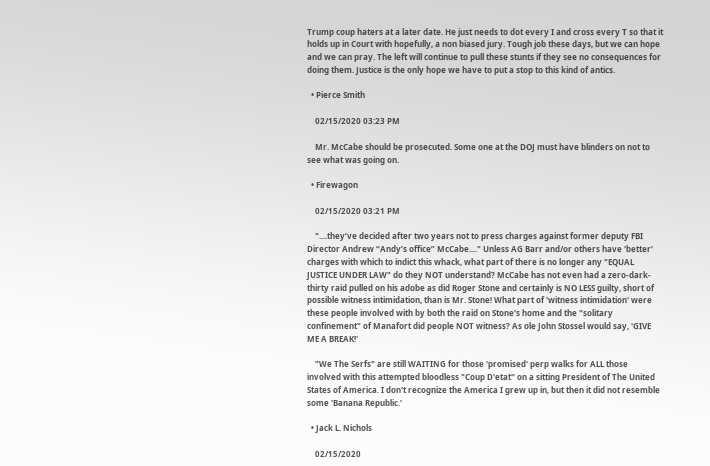Trump coup haters at a later date. He just needs to dot every I and cross every T so that it holds up in Court with hopefully, a non biased jury. Tough job these days, but we can hope and we can pray. The left will continue to pull these stunts if they see no consequences for doing them. Justice is the only hope we have to put a stop to this kind of antics.

  • Pierce Smith

    02/15/2020 03:23 PM

    Mr. McCabe should be prosecuted. Some one at the DOJ must have blinders on not to see what was going on.

  • Firewagon

    02/15/2020 03:21 PM

    "....they’ve decided after two years not to press charges against former deputy FBI Director Andrew “Andy’s office” McCabe...." Unless AG Barr and/or others have 'better' charges with which to indict this whack, what part of there is no longer any "EQUAL JUSTICE UNDER LAW" do they NOT understand? McCabe has not even had a zero-dark-thirty raid pulled on his adobe as did Roger Stone and certainly is NO LESS guilty, short of possible witness intimidation, than is Mr. Stone! What part of 'witness intimidation' were these people involved with by both the raid on Stone's home and the "solitary confinement" of Manafort did people NOT witness? As ole John Stossel would say, 'GIVE ME A BREAK!'

    "We The Serfs" are still WAITING for those 'promised' perp walks for ALL those involved with this attempted bloodless "Coup D'etat" on a sitting President of The United States of America. I don't recognize the America I grew up in, but then it did not resemble some 'Banana Republic.'

  • Jack L. Nichols

    02/15/2020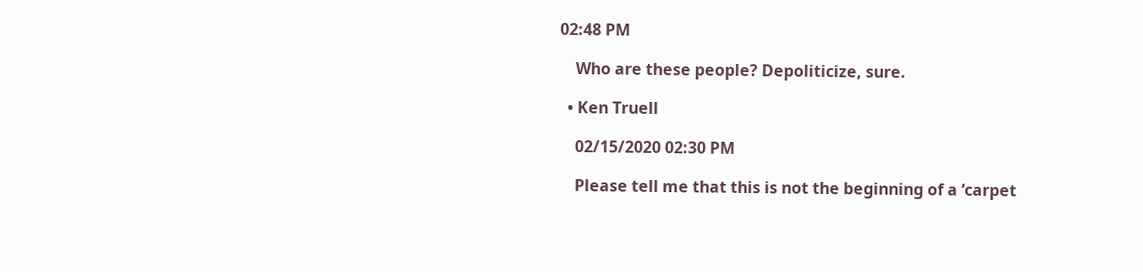02:48 PM

    Who are these people? Depoliticize, sure.

  • Ken Truell

    02/15/2020 02:30 PM

    Please tell me that this is not the beginning of a ‘carpet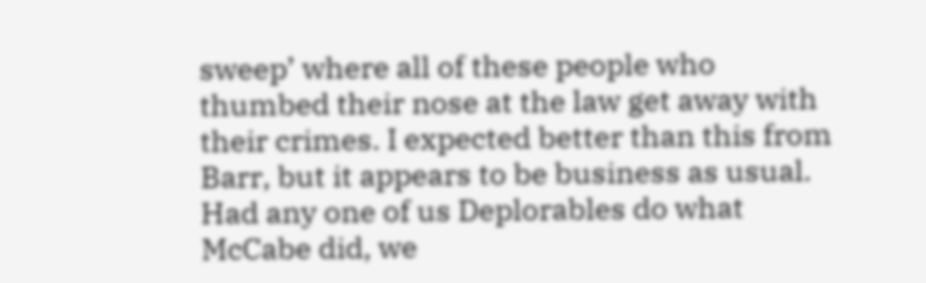sweep’ where all of these people who thumbed their nose at the law get away with their crimes. I expected better than this from Barr, but it appears to be business as usual. Had any one of us Deplorables do what McCabe did, we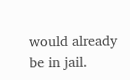would already be in jail.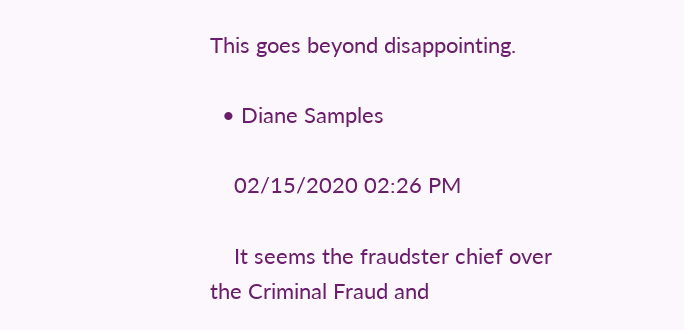This goes beyond disappointing.

  • Diane Samples

    02/15/2020 02:26 PM

    It seems the fraudster chief over the Criminal Fraud and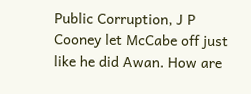Public Corruption, J P Cooney let McCabe off just like he did Awan. How are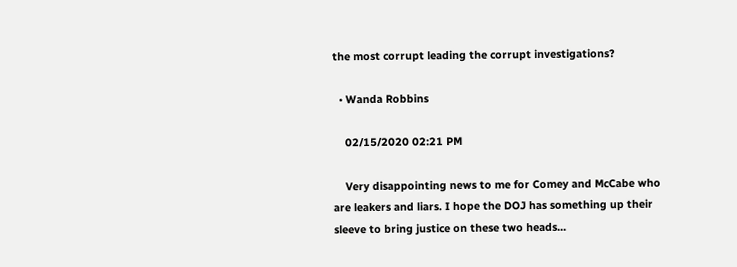the most corrupt leading the corrupt investigations?

  • Wanda Robbins

    02/15/2020 02:21 PM

    Very disappointing news to me for Comey and McCabe who are leakers and liars. I hope the DOJ has something up their sleeve to bring justice on these two heads...